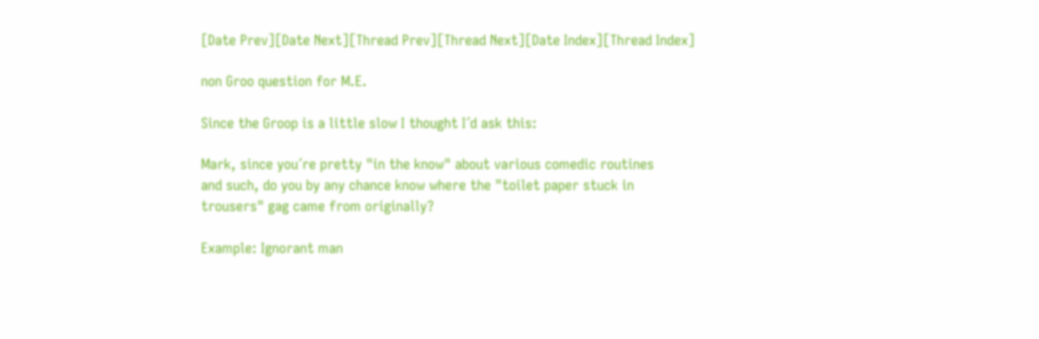[Date Prev][Date Next][Thread Prev][Thread Next][Date Index][Thread Index]

non Groo question for M.E.

Since the Groop is a little slow I thought I´d ask this:

Mark, since you´re pretty "in the know" about various comedic routines
and such, do you by any chance know where the "toilet paper stuck in
trousers" gag came from originally?

Example: Ignorant man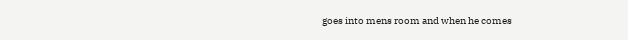goes into mens room and when he comes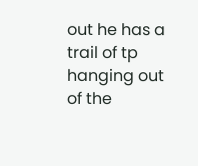out he has a
trail of tp hanging out of the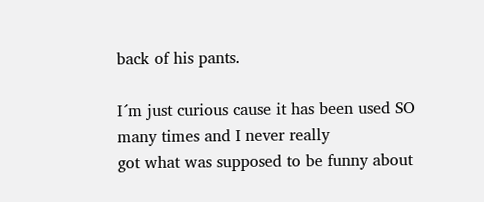back of his pants.

I´m just curious cause it has been used SO many times and I never really
got what was supposed to be funny about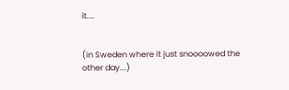it....


(in Sweden where it just snoooowed the other day...)